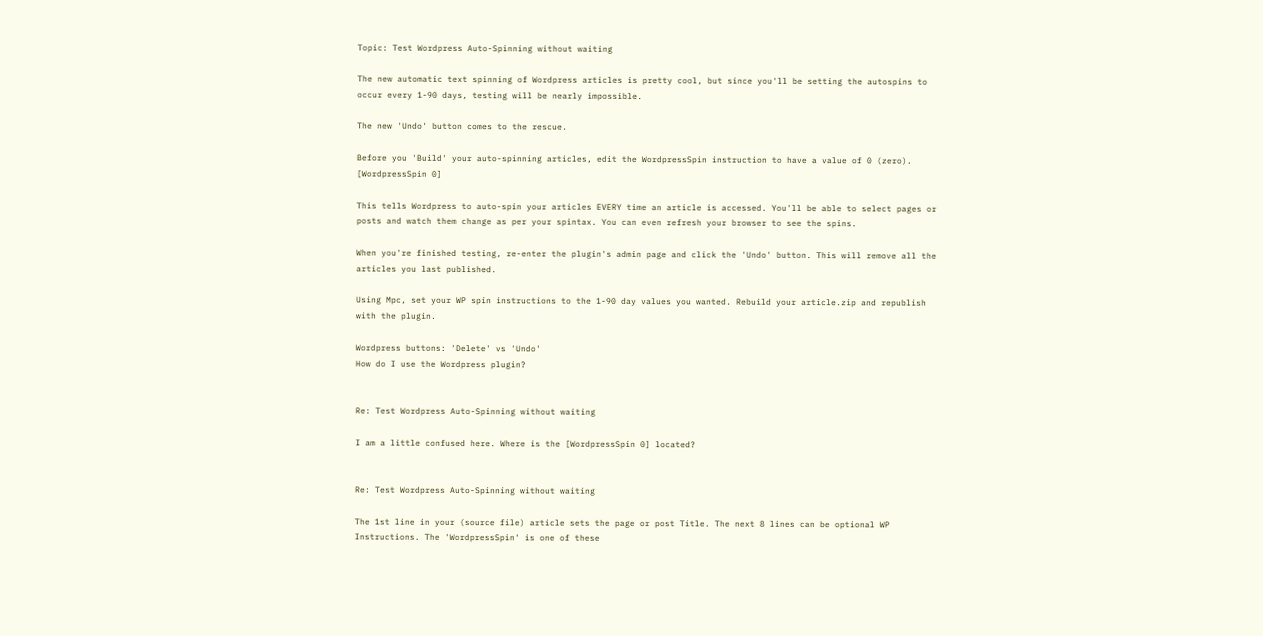Topic: Test Wordpress Auto-Spinning without waiting

The new automatic text spinning of Wordpress articles is pretty cool, but since you'll be setting the autospins to occur every 1-90 days, testing will be nearly impossible.

The new 'Undo' button comes to the rescue.

Before you 'Build' your auto-spinning articles, edit the WordpressSpin instruction to have a value of 0 (zero).
[WordpressSpin 0]

This tells Wordpress to auto-spin your articles EVERY time an article is accessed. You'll be able to select pages or posts and watch them change as per your spintax. You can even refresh your browser to see the spins.

When you're finished testing, re-enter the plugin's admin page and click the 'Undo' button. This will remove all the articles you last published.

Using Mpc, set your WP spin instructions to the 1-90 day values you wanted. Rebuild your article.zip and republish with the plugin.

Wordpress buttons: 'Delete' vs 'Undo'
How do I use the Wordpress plugin?


Re: Test Wordpress Auto-Spinning without waiting

I am a little confused here. Where is the [WordpressSpin 0] located?


Re: Test Wordpress Auto-Spinning without waiting

The 1st line in your (source file) article sets the page or post Title. The next 8 lines can be optional WP Instructions. The 'WordpressSpin' is one of these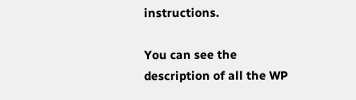instructions.

You can see the description of all the WP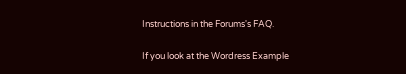Instructions in the Forums's FAQ.

If you look at the Wordress Example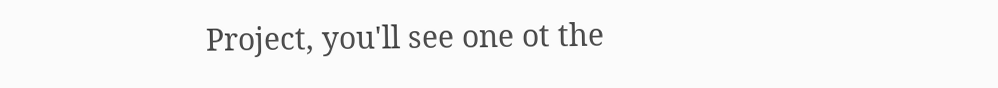Project, you'll see one ot the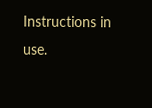Instructions in use.